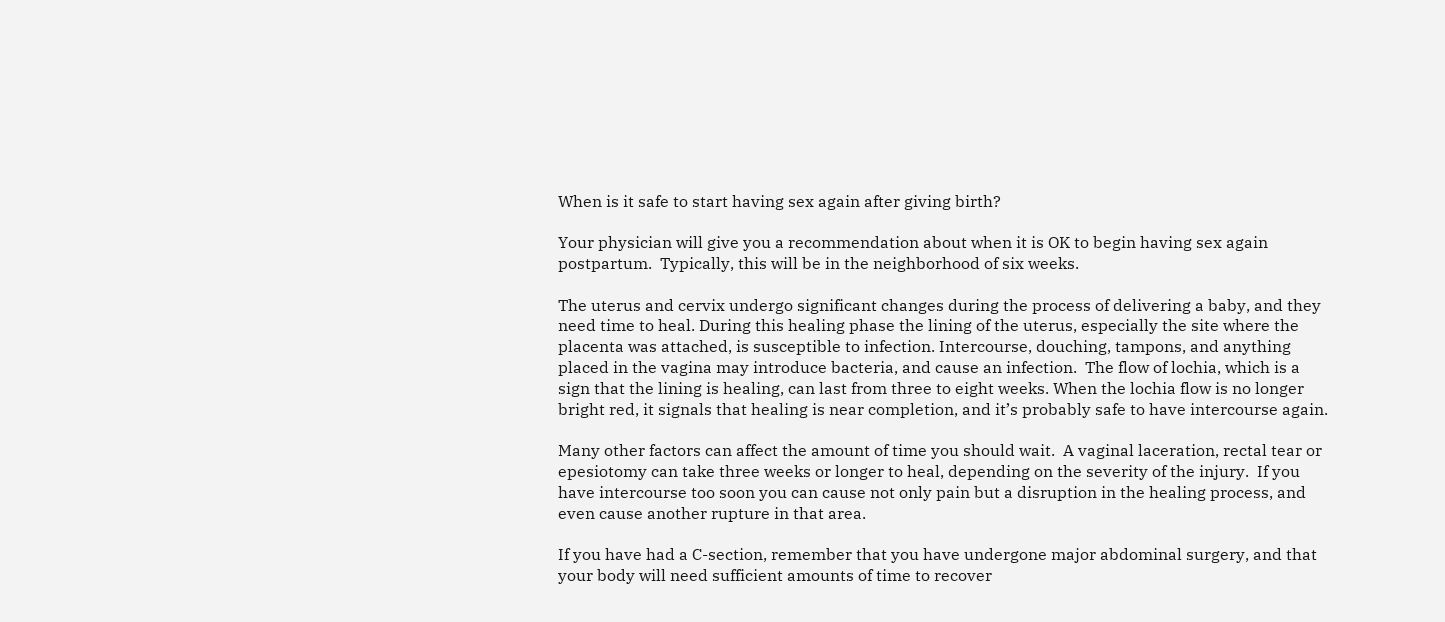When is it safe to start having sex again after giving birth?

Your physician will give you a recommendation about when it is OK to begin having sex again postpartum.  Typically, this will be in the neighborhood of six weeks.

The uterus and cervix undergo significant changes during the process of delivering a baby, and they need time to heal. During this healing phase the lining of the uterus, especially the site where the placenta was attached, is susceptible to infection. Intercourse, douching, tampons, and anything placed in the vagina may introduce bacteria, and cause an infection.  The flow of lochia, which is a sign that the lining is healing, can last from three to eight weeks. When the lochia flow is no longer bright red, it signals that healing is near completion, and it’s probably safe to have intercourse again.

Many other factors can affect the amount of time you should wait.  A vaginal laceration, rectal tear or epesiotomy can take three weeks or longer to heal, depending on the severity of the injury.  If you have intercourse too soon you can cause not only pain but a disruption in the healing process, and even cause another rupture in that area.

If you have had a C-section, remember that you have undergone major abdominal surgery, and that your body will need sufficient amounts of time to recover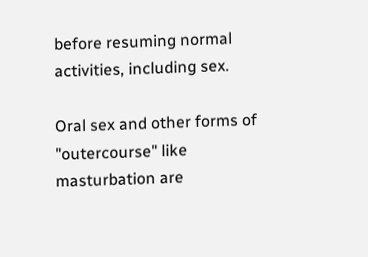before resuming normal activities, including sex.

Oral sex and other forms of "outercourse" like masturbation are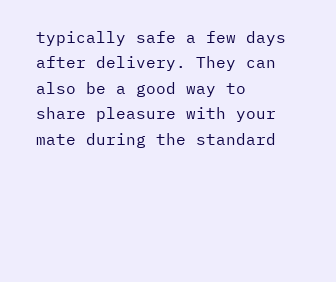typically safe a few days after delivery. They can also be a good way to share pleasure with your mate during the standard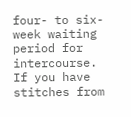four- to six-week waiting period for intercourse.  If you have stitches from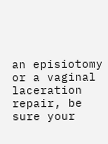an episiotomy or a vaginal laceration repair, be sure your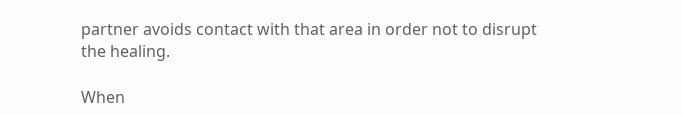partner avoids contact with that area in order not to disrupt the healing.

When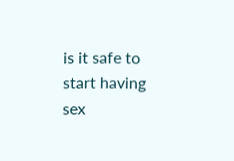is it safe to start having sex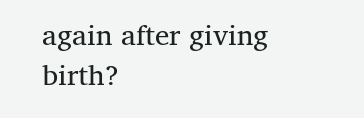again after giving birth?